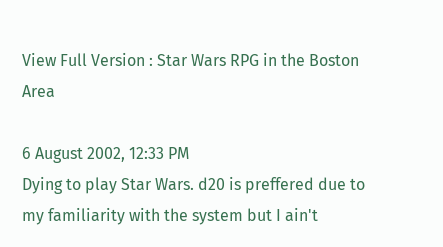View Full Version : Star Wars RPG in the Boston Area

6 August 2002, 12:33 PM
Dying to play Star Wars. d20 is preffered due to my familiarity with the system but I ain't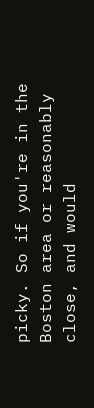picky. So if you're in the Boston area or reasonably close, and would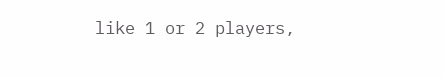like 1 or 2 players,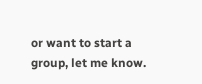or want to start a group, let me know.